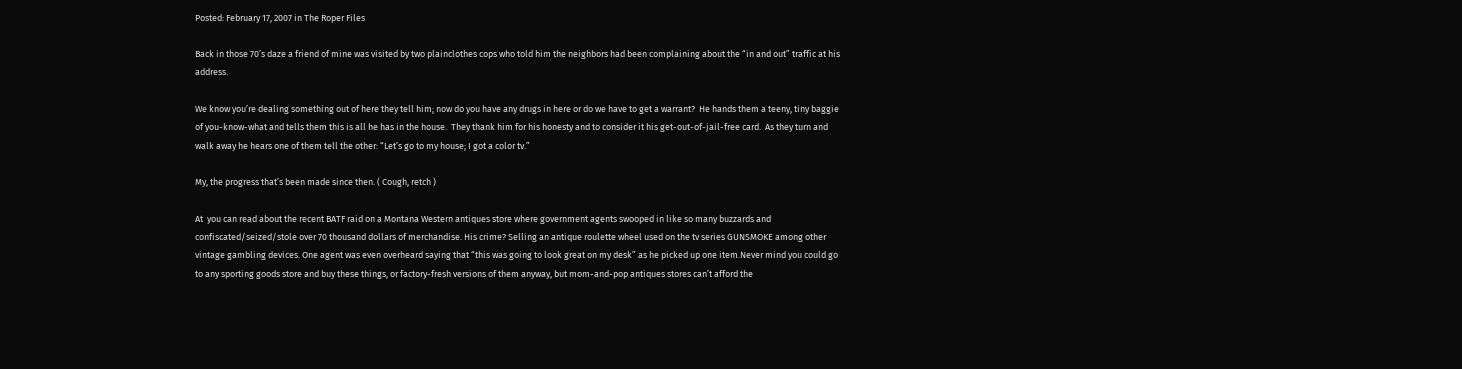Posted: February 17, 2007 in The Roper Files

Back in those 70’s daze a friend of mine was visited by two plainclothes cops who told him the neighbors had been complaining about the “in and out” traffic at his address.

We know you’re dealing something out of here they tell him; now do you have any drugs in here or do we have to get a warrant?  He hands them a teeny, tiny baggie of you-know-what and tells them this is all he has in the house.  They thank him for his honesty and to consider it his get-out-of-jail-free card.  As they turn and walk away he hears one of them tell the other: “Let’s go to my house; I got a color tv.”

My, the progress that’s been made since then. ( Cough, retch )

At  you can read about the recent BATF raid on a Montana Western antiques store where government agents swooped in like so many buzzards and confiscated/seized/stole over 70 thousand dollars of merchandise. His crime? Selling an antique roulette wheel used on the tv series GUNSMOKE among other vintage gambling devices. One agent was even overheard saying that “this was going to look great on my desk” as he picked up one item.Never mind you could go to any sporting goods store and buy these things, or factory-fresh versions of them anyway, but mom-and-pop antiques stores can’t afford the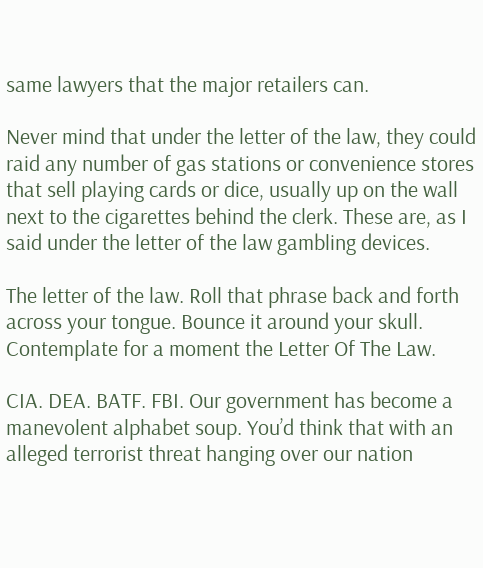same lawyers that the major retailers can.

Never mind that under the letter of the law, they could raid any number of gas stations or convenience stores that sell playing cards or dice, usually up on the wall next to the cigarettes behind the clerk. These are, as I said under the letter of the law gambling devices.

The letter of the law. Roll that phrase back and forth across your tongue. Bounce it around your skull. Contemplate for a moment the Letter Of The Law.

CIA. DEA. BATF. FBI. Our government has become a manevolent alphabet soup. You’d think that with an alleged terrorist threat hanging over our nation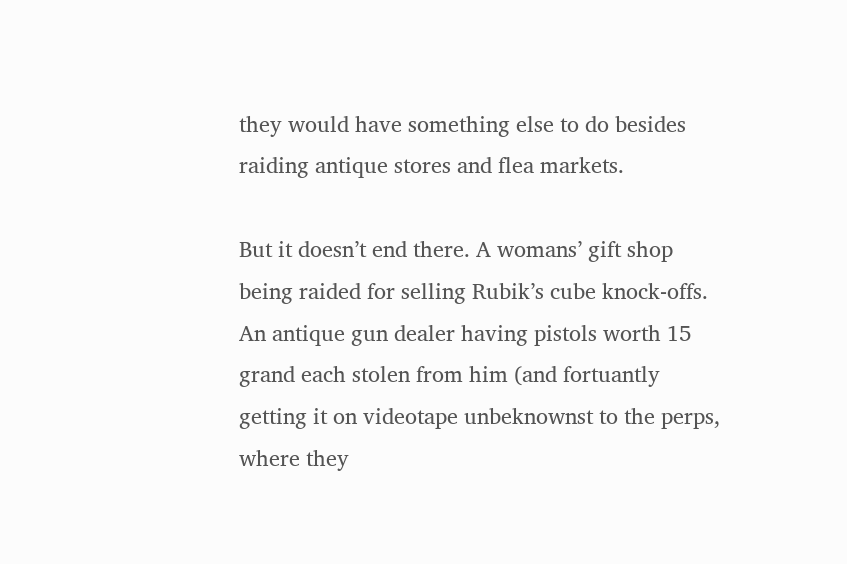they would have something else to do besides raiding antique stores and flea markets.

But it doesn’t end there. A womans’ gift shop being raided for selling Rubik’s cube knock-offs. An antique gun dealer having pistols worth 15 grand each stolen from him (and fortuantly getting it on videotape unbeknownst to the perps, where they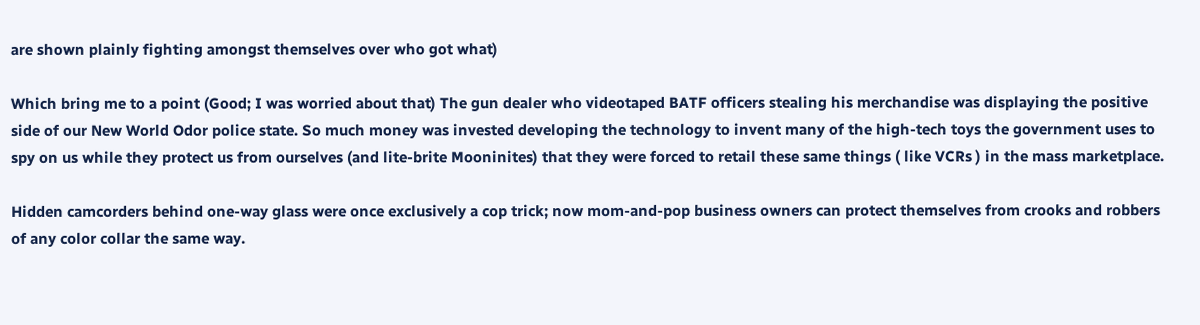are shown plainly fighting amongst themselves over who got what)

Which bring me to a point (Good; I was worried about that) The gun dealer who videotaped BATF officers stealing his merchandise was displaying the positive side of our New World Odor police state. So much money was invested developing the technology to invent many of the high-tech toys the government uses to spy on us while they protect us from ourselves (and lite-brite Mooninites) that they were forced to retail these same things ( like VCRs ) in the mass marketplace.

Hidden camcorders behind one-way glass were once exclusively a cop trick; now mom-and-pop business owners can protect themselves from crooks and robbers of any color collar the same way.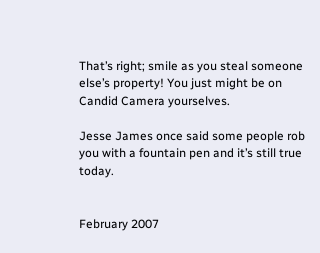That’s right; smile as you steal someone else’s property! You just might be on Candid Camera yourselves.

Jesse James once said some people rob you with a fountain pen and it’s still true today.


February 2007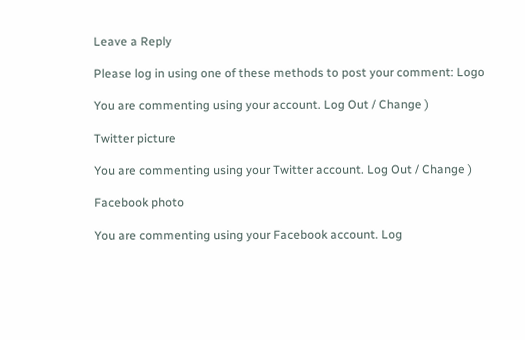Leave a Reply

Please log in using one of these methods to post your comment: Logo

You are commenting using your account. Log Out / Change )

Twitter picture

You are commenting using your Twitter account. Log Out / Change )

Facebook photo

You are commenting using your Facebook account. Log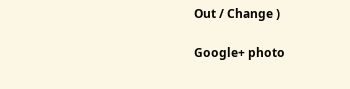Out / Change )

Google+ photo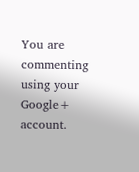You are commenting using your Google+ account.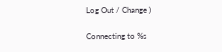Log Out / Change )

Connecting to %s